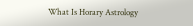What Is Horary Astrology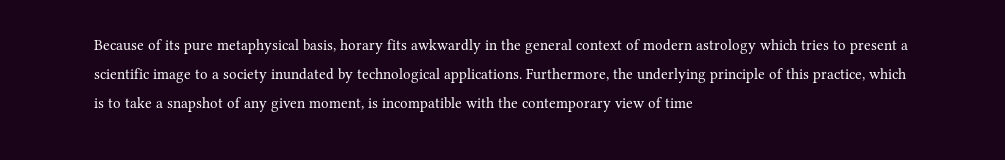Because of its pure metaphysical basis, horary fits awkwardly in the general context of modern astrology which tries to present a scientific image to a society inundated by technological applications. Furthermore, the underlying principle of this practice, which is to take a snapshot of any given moment, is incompatible with the contemporary view of time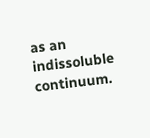as an indissoluble continuum.